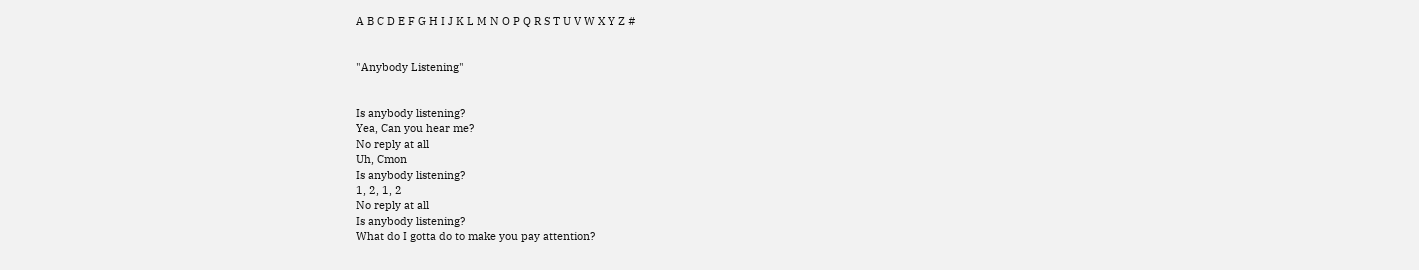A B C D E F G H I J K L M N O P Q R S T U V W X Y Z #


"Anybody Listening"


Is anybody listening?
Yea, Can you hear me?
No reply at all
Uh, Cmon
Is anybody listening?
1, 2, 1, 2
No reply at all
Is anybody listening?
What do I gotta do to make you pay attention?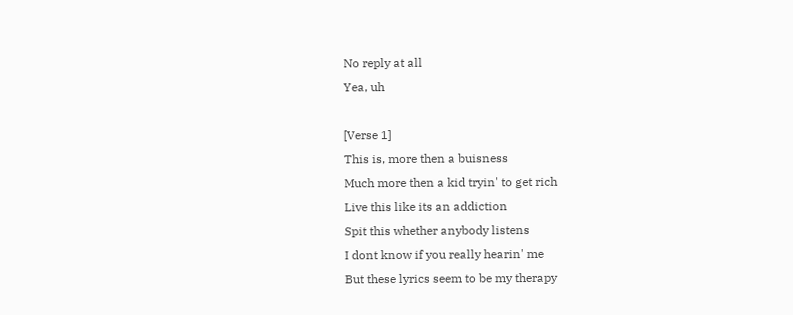No reply at all
Yea, uh

[Verse 1]
This is, more then a buisness
Much more then a kid tryin' to get rich
Live this like its an addiction
Spit this whether anybody listens
I dont know if you really hearin' me
But these lyrics seem to be my therapy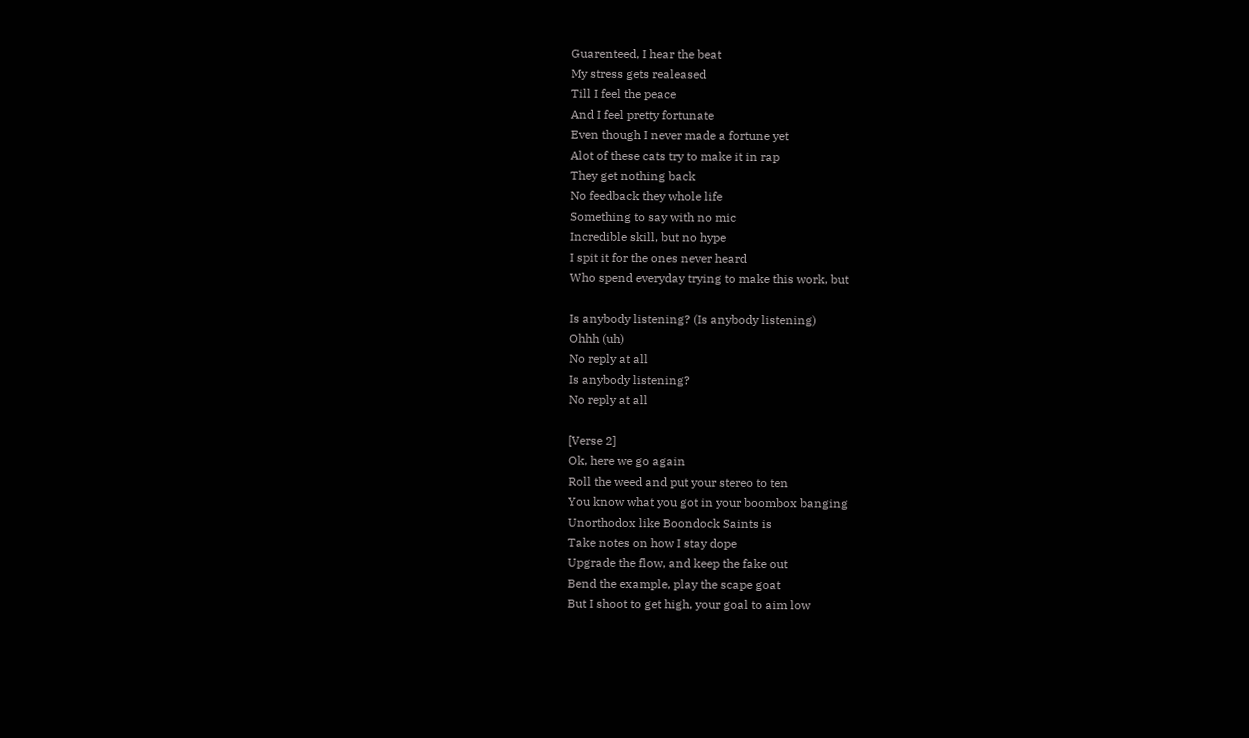Guarenteed, I hear the beat
My stress gets realeased
Till I feel the peace
And I feel pretty fortunate
Even though I never made a fortune yet
Alot of these cats try to make it in rap
They get nothing back
No feedback they whole life
Something to say with no mic
Incredible skill, but no hype
I spit it for the ones never heard
Who spend everyday trying to make this work, but

Is anybody listening? (Is anybody listening)
Ohhh (uh)
No reply at all
Is anybody listening?
No reply at all

[Verse 2]
Ok, here we go again
Roll the weed and put your stereo to ten
You know what you got in your boombox banging
Unorthodox like Boondock Saints is
Take notes on how I stay dope
Upgrade the flow, and keep the fake out
Bend the example, play the scape goat
But I shoot to get high, your goal to aim low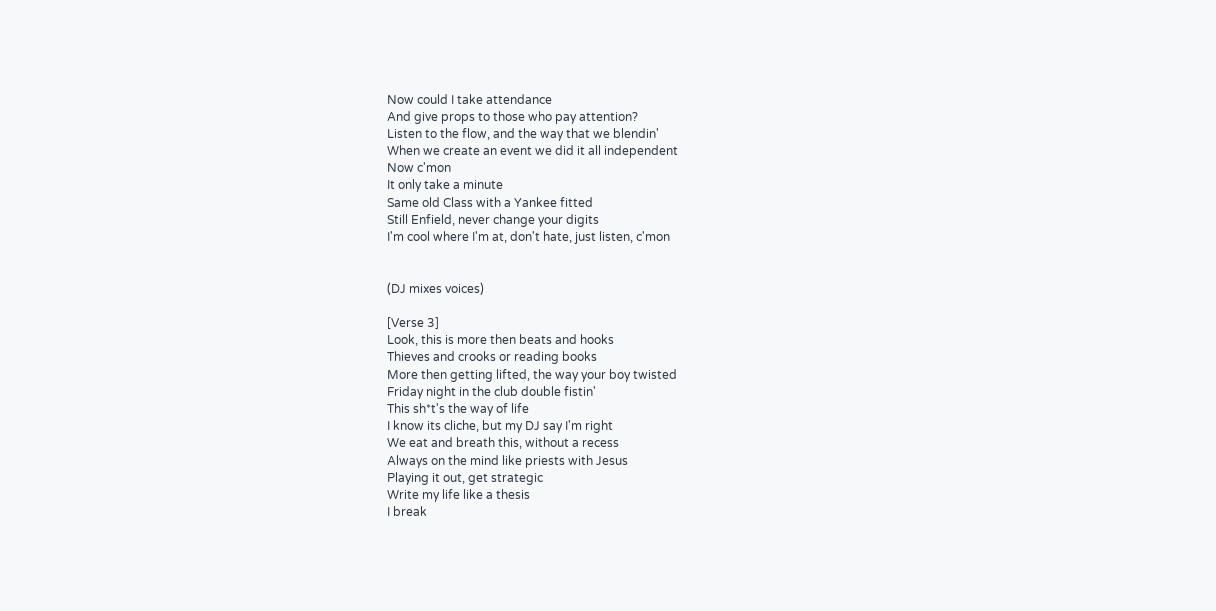Now could I take attendance
And give props to those who pay attention?
Listen to the flow, and the way that we blendin'
When we create an event we did it all independent
Now c'mon
It only take a minute
Same old Class with a Yankee fitted
Still Enfield, never change your digits
I'm cool where I'm at, don't hate, just listen, c'mon


(DJ mixes voices)

[Verse 3]
Look, this is more then beats and hooks
Thieves and crooks or reading books
More then getting lifted, the way your boy twisted
Friday night in the club double fistin'
This sh*t's the way of life
I know its cliche, but my DJ say I'm right
We eat and breath this, without a recess
Always on the mind like priests with Jesus
Playing it out, get strategic
Write my life like a thesis
I break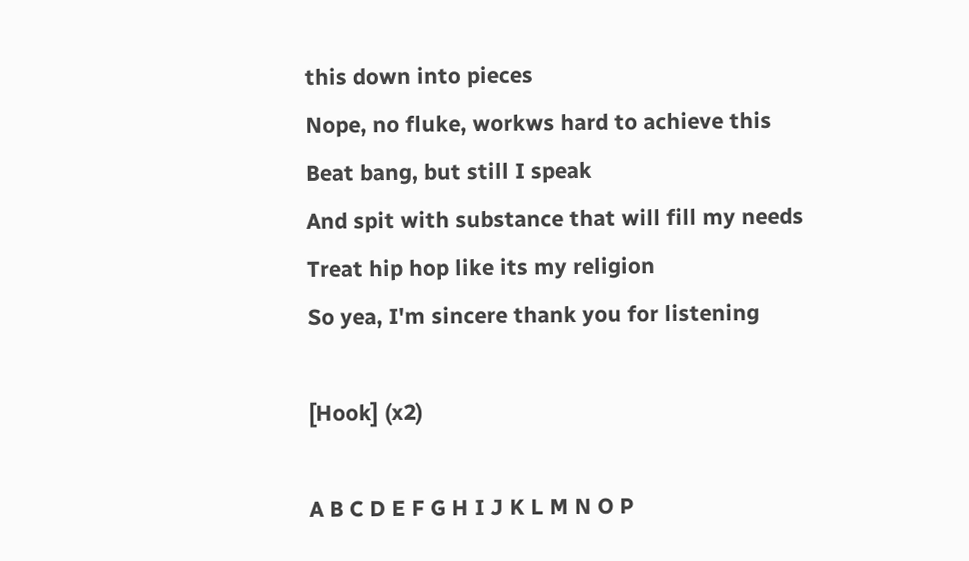this down into pieces
Nope, no fluke, workws hard to achieve this
Beat bang, but still I speak
And spit with substance that will fill my needs
Treat hip hop like its my religion
So yea, I'm sincere thank you for listening

[Hook] (x2)

A B C D E F G H I J K L M N O P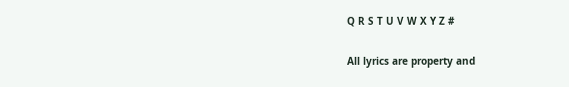Q R S T U V W X Y Z #

All lyrics are property and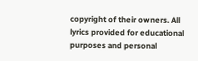copyright of their owners. All lyrics provided for educational purposes and personal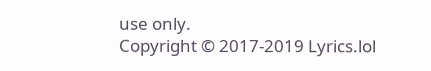use only.
Copyright © 2017-2019 Lyrics.lol